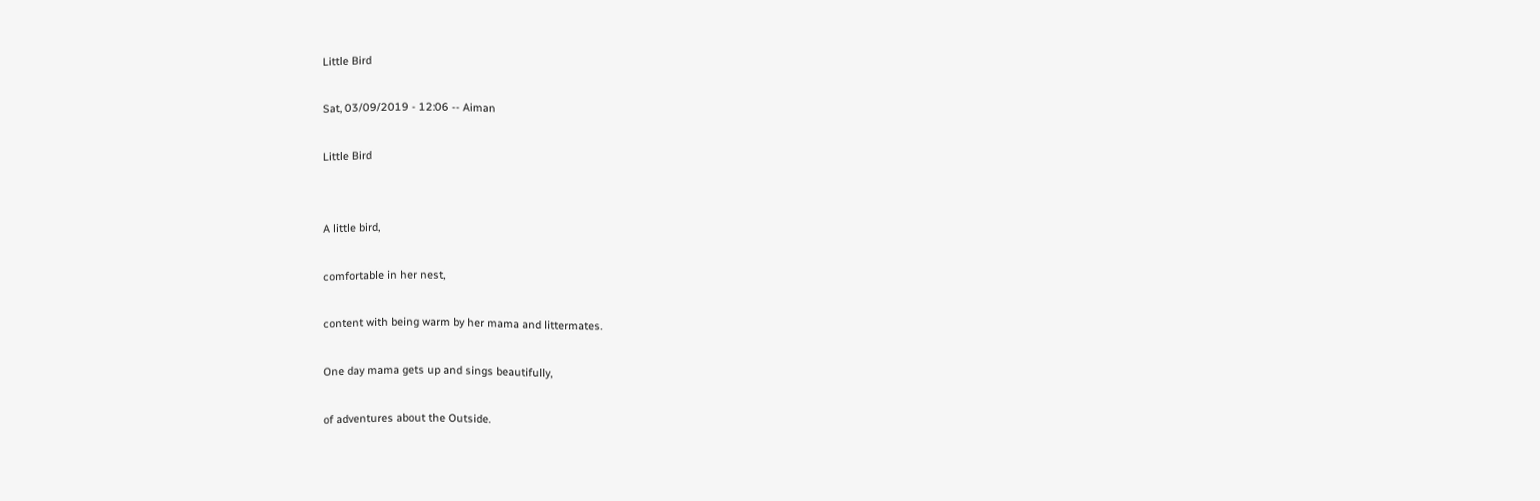Little Bird

Sat, 03/09/2019 - 12:06 -- Aiman

Little Bird


A little bird,

comfortable in her nest,

content with being warm by her mama and littermates.

One day mama gets up and sings beautifully,

of adventures about the Outside.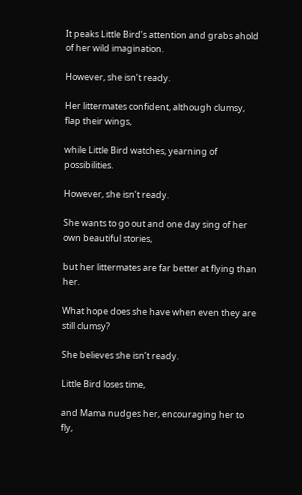It peaks Little Bird’s attention and grabs ahold of her wild imagination.

However, she isn’t ready.

Her littermates confident, although clumsy, flap their wings,

while Little Bird watches, yearning of possibilities.

However, she isn’t ready.

She wants to go out and one day sing of her own beautiful stories,

but her littermates are far better at flying than her.

What hope does she have when even they are still clumsy?

She believes she isn’t ready.

Little Bird loses time,

and Mama nudges her, encouraging her to fly,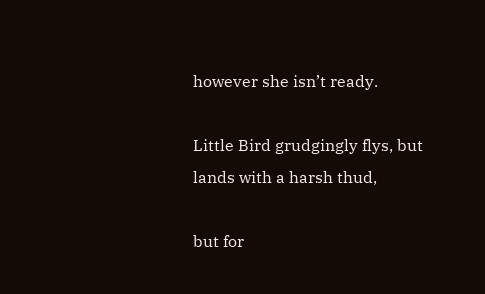however she isn’t ready.

Little Bird grudgingly flys, but lands with a harsh thud,

but for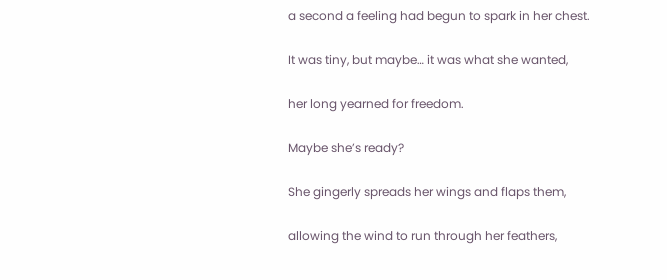a second a feeling had begun to spark in her chest.

It was tiny, but maybe… it was what she wanted,

her long yearned for freedom.

Maybe she’s ready?

She gingerly spreads her wings and flaps them,

allowing the wind to run through her feathers,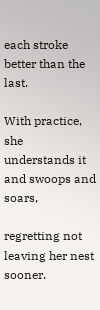each stroke better than the last.

With practice, she understands it and swoops and soars,

regretting not leaving her nest sooner.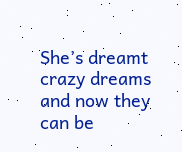She’s dreamt crazy dreams and now they can be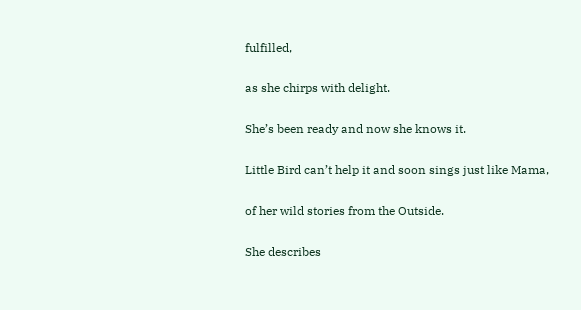fulfilled,

as she chirps with delight.

She’s been ready and now she knows it.

Little Bird can’t help it and soon sings just like Mama,

of her wild stories from the Outside.

She describes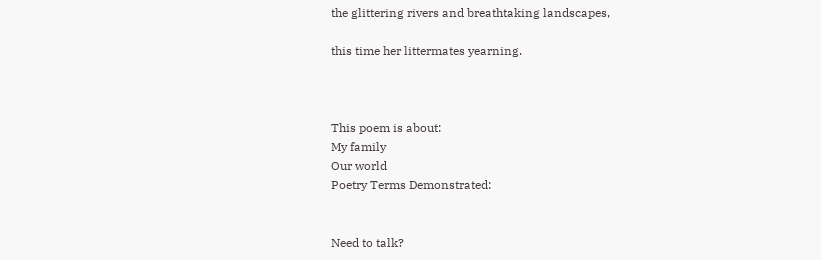the glittering rivers and breathtaking landscapes,

this time her littermates yearning.



This poem is about:
My family
Our world
Poetry Terms Demonstrated:


Need to talk?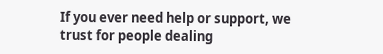If you ever need help or support, we trust for people dealing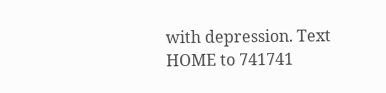with depression. Text HOME to 741741